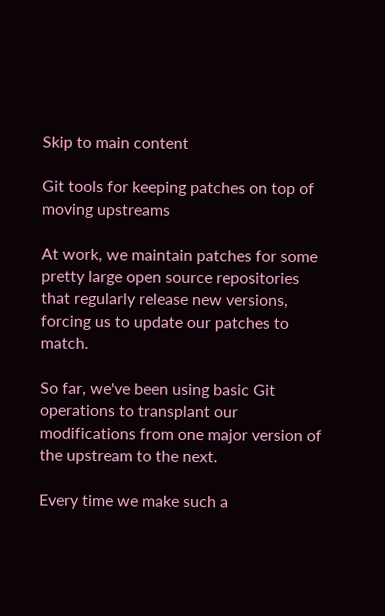Skip to main content

Git tools for keeping patches on top of moving upstreams

At work, we maintain patches for some pretty large open source repositories that regularly release new versions, forcing us to update our patches to match.

So far, we've been using basic Git operations to transplant our modifications from one major version of the upstream to the next.

Every time we make such a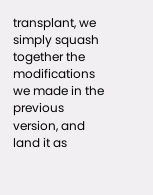transplant, we simply squash together the modifications we made in the previous version, and land it as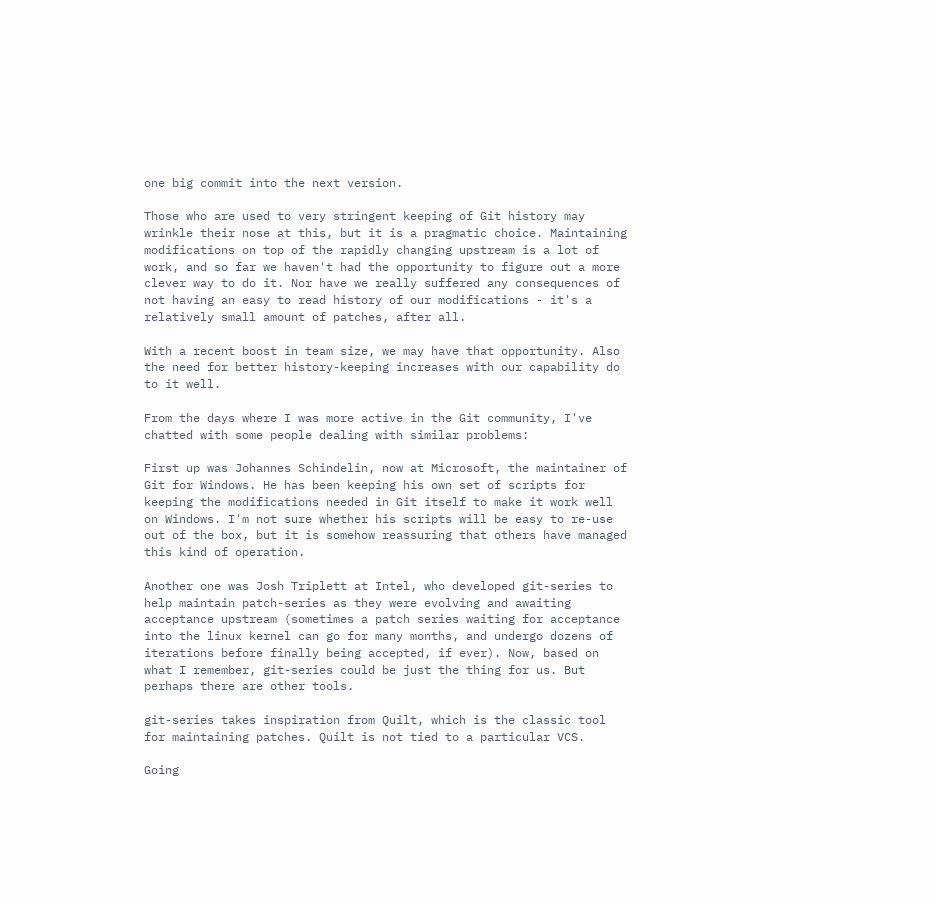one big commit into the next version.

Those who are used to very stringent keeping of Git history may wrinkle their nose at this, but it is a pragmatic choice. Maintaining modifications on top of the rapidly changing upstream is a lot of work, and so far we haven't had the opportunity to figure out a more clever way to do it. Nor have we really suffered any consequences of not having an easy to read history of our modifications - it's a relatively small amount of patches, after all.

With a recent boost in team size, we may have that opportunity. Also the need for better history-keeping increases with our capability do to it well.

From the days where I was more active in the Git community, I've chatted with some people dealing with similar problems:

First up was Johannes Schindelin, now at Microsoft, the maintainer of Git for Windows. He has been keeping his own set of scripts for keeping the modifications needed in Git itself to make it work well on Windows. I'm not sure whether his scripts will be easy to re-use out of the box, but it is somehow reassuring that others have managed this kind of operation.

Another one was Josh Triplett at Intel, who developed git-series to help maintain patch-series as they were evolving and awaiting acceptance upstream (sometimes a patch series waiting for acceptance into the linux kernel can go for many months, and undergo dozens of iterations before finally being accepted, if ever). Now, based on what I remember, git-series could be just the thing for us. But perhaps there are other tools.

git-series takes inspiration from Quilt, which is the classic tool for maintaining patches. Quilt is not tied to a particular VCS.

Going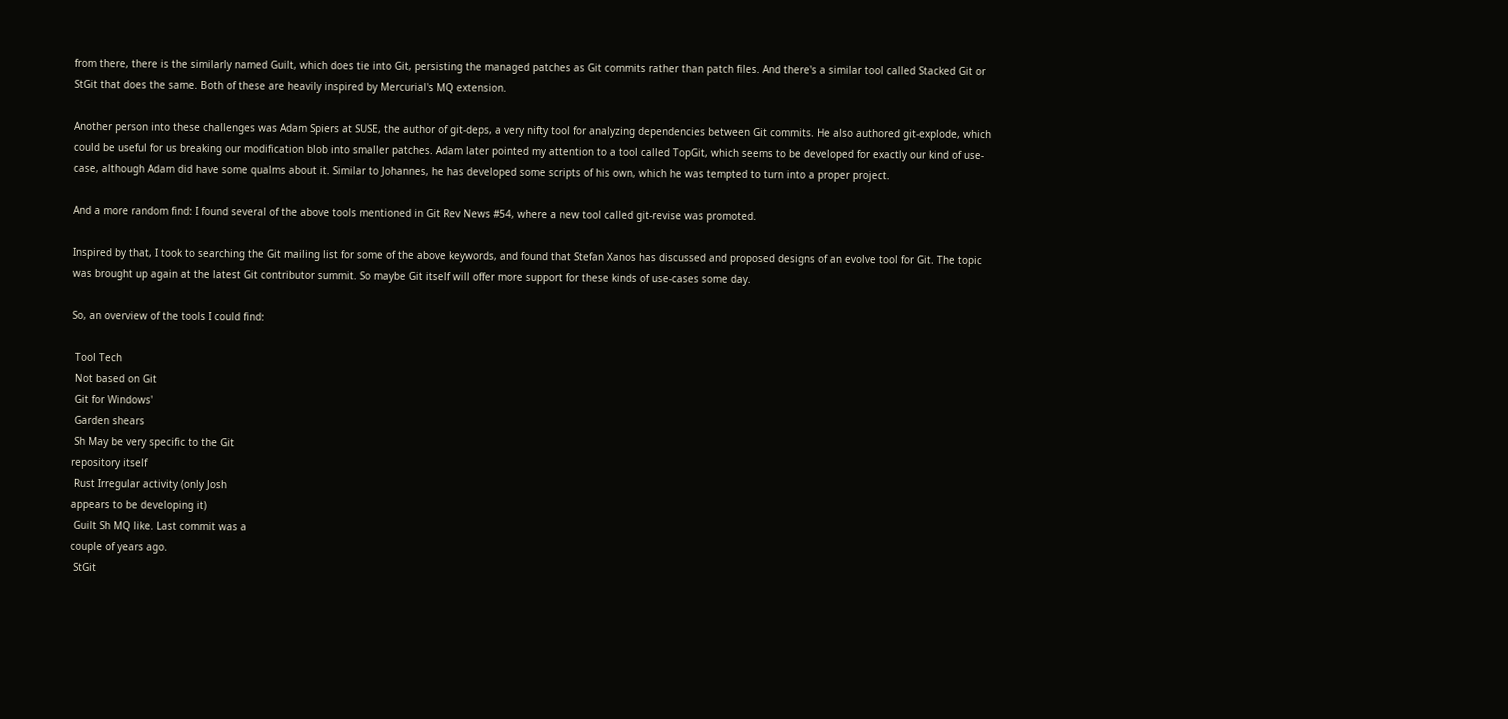from there, there is the similarly named Guilt, which does tie into Git, persisting the managed patches as Git commits rather than patch files. And there's a similar tool called Stacked Git or StGit that does the same. Both of these are heavily inspired by Mercurial's MQ extension.

Another person into these challenges was Adam Spiers at SUSE, the author of git-deps, a very nifty tool for analyzing dependencies between Git commits. He also authored git-explode, which could be useful for us breaking our modification blob into smaller patches. Adam later pointed my attention to a tool called TopGit, which seems to be developed for exactly our kind of use-case, although Adam did have some qualms about it. Similar to Johannes, he has developed some scripts of his own, which he was tempted to turn into a proper project.

And a more random find: I found several of the above tools mentioned in Git Rev News #54, where a new tool called git-revise was promoted.

Inspired by that, I took to searching the Git mailing list for some of the above keywords, and found that Stefan Xanos has discussed and proposed designs of an evolve tool for Git. The topic was brought up again at the latest Git contributor summit. So maybe Git itself will offer more support for these kinds of use-cases some day.

So, an overview of the tools I could find:

 Tool Tech
 Not based on Git
 Git for Windows'
 Garden shears
 Sh May be very specific to the Git
repository itself
 Rust Irregular activity (only Josh
appears to be developing it)
 Guilt Sh MQ like. Last commit was a
couple of years ago.
 StGit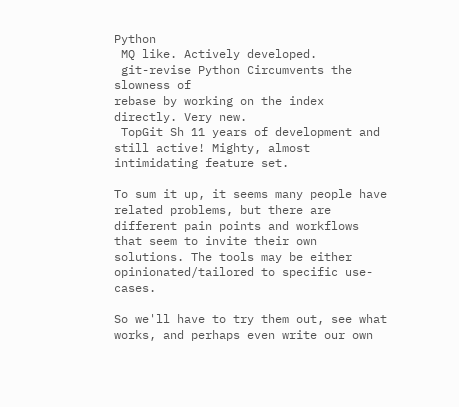Python
 MQ like. Actively developed.
 git-revise Python Circumvents the slowness of
rebase by working on the index
directly. Very new.
 TopGit Sh 11 years of development and
still active! Mighty, almost
intimidating feature set.

To sum it up, it seems many people have related problems, but there are different pain points and workflows that seem to invite their own solutions. The tools may be either opinionated/tailored to specific use-cases.

So we'll have to try them out, see what works, and perhaps even write our own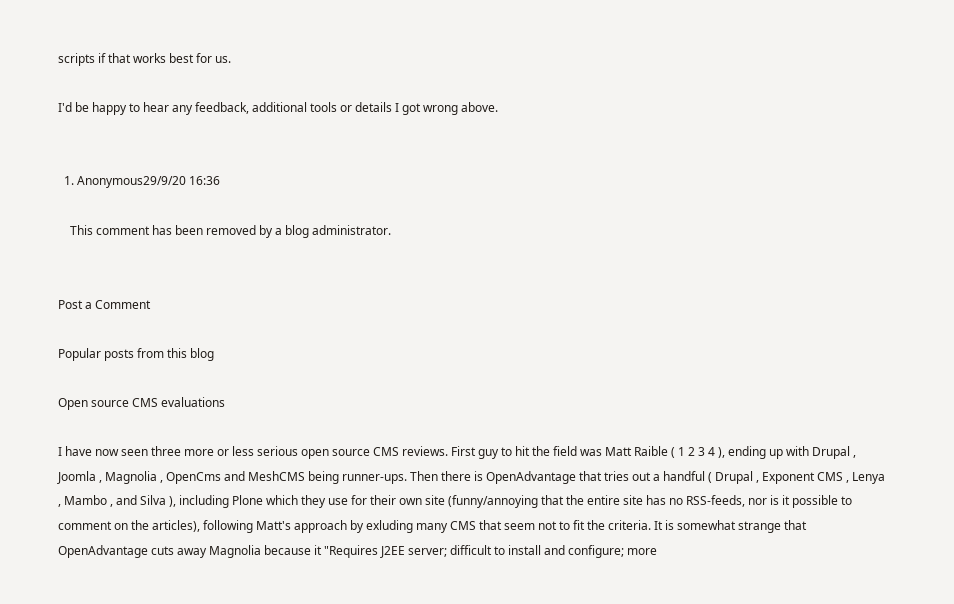scripts if that works best for us.

I'd be happy to hear any feedback, additional tools or details I got wrong above.


  1. Anonymous29/9/20 16:36

    This comment has been removed by a blog administrator.


Post a Comment

Popular posts from this blog

Open source CMS evaluations

I have now seen three more or less serious open source CMS reviews. First guy to hit the field was Matt Raible ( 1 2 3 4 ), ending up with Drupal , Joomla , Magnolia , OpenCms and MeshCMS being runner-ups. Then there is OpenAdvantage that tries out a handful ( Drupal , Exponent CMS , Lenya , Mambo , and Silva ), including Plone which they use for their own site (funny/annoying that the entire site has no RSS-feeds, nor is it possible to comment on the articles), following Matt's approach by exluding many CMS that seem not to fit the criteria. It is somewhat strange that OpenAdvantage cuts away Magnolia because it "Requires J2EE server; difficult to install and configure; more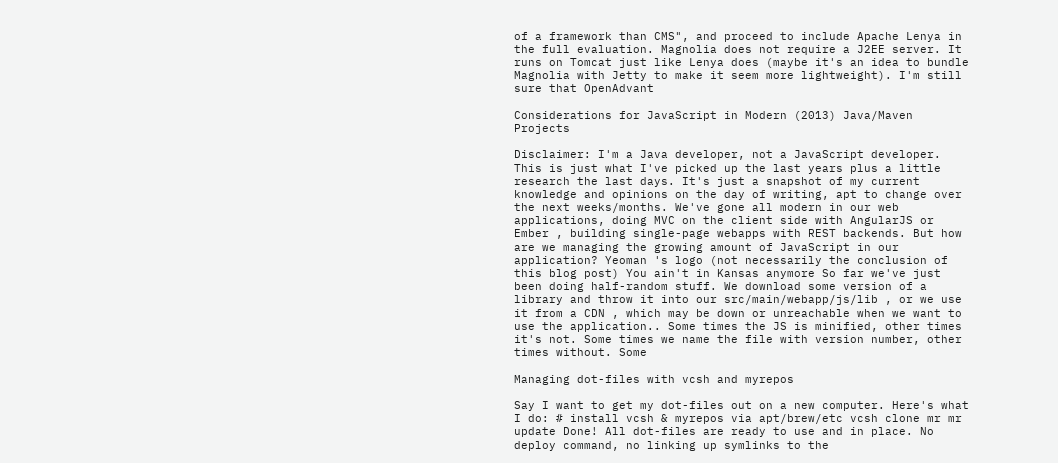of a framework than CMS", and proceed to include Apache Lenya in the full evaluation. Magnolia does not require a J2EE server. It runs on Tomcat just like Lenya does (maybe it's an idea to bundle Magnolia with Jetty to make it seem more lightweight). I'm still sure that OpenAdvant

Considerations for JavaScript in Modern (2013) Java/Maven Projects

Disclaimer: I'm a Java developer, not a JavaScript developer. This is just what I've picked up the last years plus a little research the last days. It's just a snapshot of my current knowledge and opinions on the day of writing, apt to change over the next weeks/months. We've gone all modern in our web applications, doing MVC on the client side with AngularJS or Ember , building single-page webapps with REST backends. But how are we managing the growing amount of JavaScript in our application? Yeoman 's logo (not necessarily the conclusion of this blog post) You ain't in Kansas anymore So far we've just been doing half-random stuff. We download some version of a library and throw it into our src/main/webapp/js/lib , or we use it from a CDN , which may be down or unreachable when we want to use the application.. Some times the JS is minified, other times it's not. Some times we name the file with version number, other times without. Some

Managing dot-files with vcsh and myrepos

Say I want to get my dot-files out on a new computer. Here's what I do: # install vcsh & myrepos via apt/brew/etc vcsh clone mr mr update Done! All dot-files are ready to use and in place. No deploy command, no linking up symlinks to the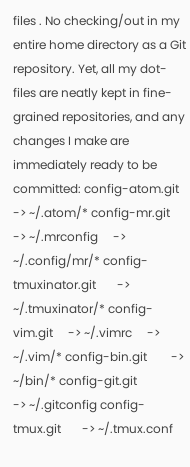files . No checking/out in my entire home directory as a Git repository. Yet, all my dot-files are neatly kept in fine-grained repositories, and any changes I make are immediately ready to be committed: config-atom.git     -> ~/.atom/* config-mr.git     -> ~/.mrconfig     -> ~/.config/mr/* config-tmuxinator.git       -> ~/.tmuxinator/* config-vim.git     -> ~/.vimrc     -> ~/.vim/* config-bin.git        -> ~/bin/* config-git.git               -> ~/.gitconfig config-tmux.git       -> ~/.tmux.conf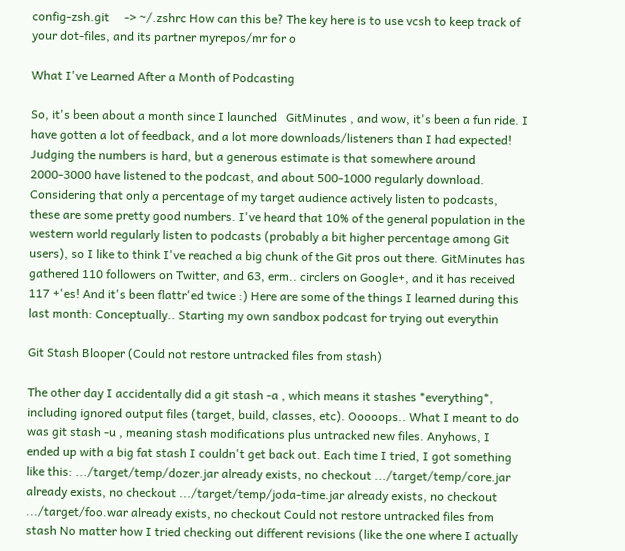config-zsh.git     -> ~/.zshrc How can this be? The key here is to use vcsh to keep track of your dot-files, and its partner myrepos/mr for o

What I've Learned After a Month of Podcasting

So, it's been about a month since I launched   GitMinutes , and wow, it's been a fun ride. I have gotten a lot of feedback, and a lot more downloads/listeners than I had expected! Judging the numbers is hard, but a generous estimate is that somewhere around 2000-3000 have listened to the podcast, and about 500-1000 regularly download. Considering that only a percentage of my target audience actively listen to podcasts, these are some pretty good numbers. I've heard that 10% of the general population in the western world regularly listen to podcasts (probably a bit higher percentage among Git users), so I like to think I've reached a big chunk of the Git pros out there. GitMinutes has gathered 110 followers on Twitter, and 63, erm.. circlers on Google+, and it has received 117 +'es! And it's been flattr'ed twice :) Here are some of the things I learned during this last month: Conceptually.. Starting my own sandbox podcast for trying out everythin

Git Stash Blooper (Could not restore untracked files from stash)

The other day I accidentally did a git stash -a , which means it stashes *everything*, including ignored output files (target, build, classes, etc). Ooooops.. What I meant to do was git stash -u , meaning stash modifications plus untracked new files. Anyhows, I ended up with a big fat stash I couldn't get back out. Each time I tried, I got something like this: .../target/temp/dozer.jar already exists, no checkout .../target/temp/core.jar already exists, no checkout .../target/temp/joda-time.jar already exists, no checkout .../target/foo.war already exists, no checkout Could not restore untracked files from stash No matter how I tried checking out different revisions (like the one where I actually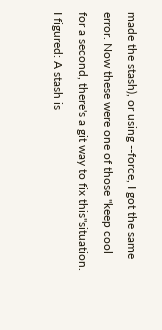made the stash), or using --force, I got the same error. Now these were one of those "keep cool for a second, there's a git way to fix this"situation. I figured: A stash is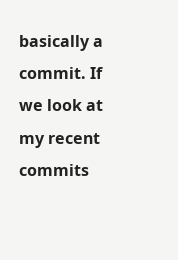basically a commit. If we look at my recent commits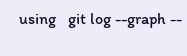using   git log --graph --